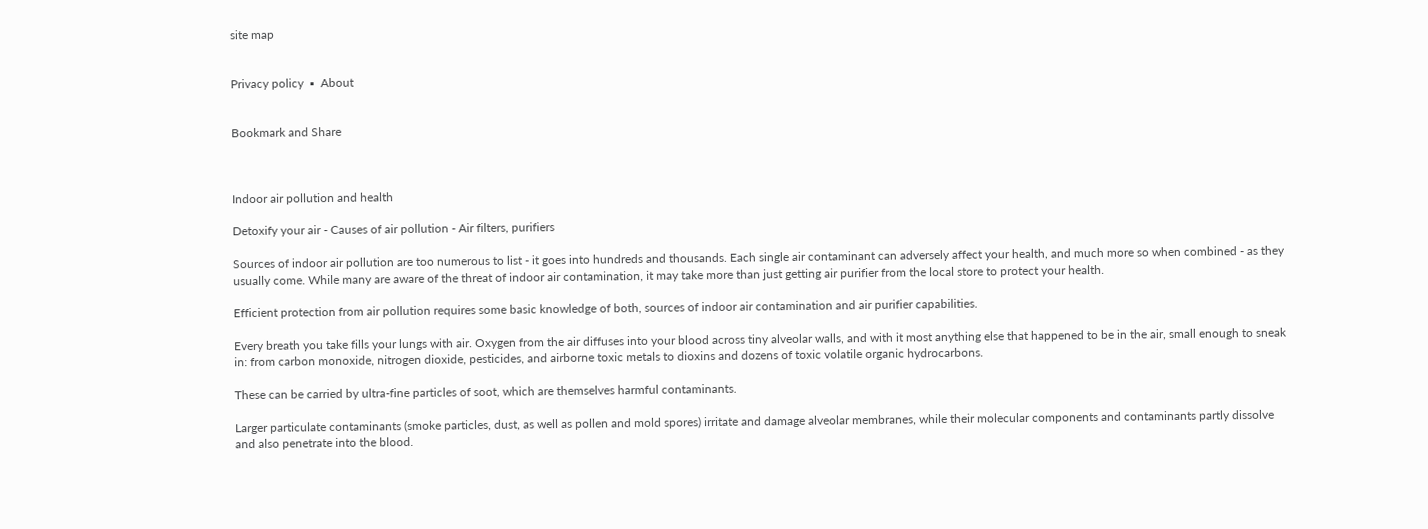site map


Privacy policy  ▪  About


Bookmark and Share



Indoor air pollution and health

Detoxify your air - Causes of air pollution - Air filters, purifiers

Sources of indoor air pollution are too numerous to list - it goes into hundreds and thousands. Each single air contaminant can adversely affect your health, and much more so when combined - as they usually come. While many are aware of the threat of indoor air contamination, it may take more than just getting air purifier from the local store to protect your health.

Efficient protection from air pollution requires some basic knowledge of both, sources of indoor air contamination and air purifier capabilities.

Every breath you take fills your lungs with air. Oxygen from the air diffuses into your blood across tiny alveolar walls, and with it most anything else that happened to be in the air, small enough to sneak in: from carbon monoxide, nitrogen dioxide, pesticides, and airborne toxic metals to dioxins and dozens of toxic volatile organic hydrocarbons.

These can be carried by ultra-fine particles of soot, which are themselves harmful contaminants.

Larger particulate contaminants (smoke particles, dust, as well as pollen and mold spores) irritate and damage alveolar membranes, while their molecular components and contaminants partly dissolve and also penetrate into the blood.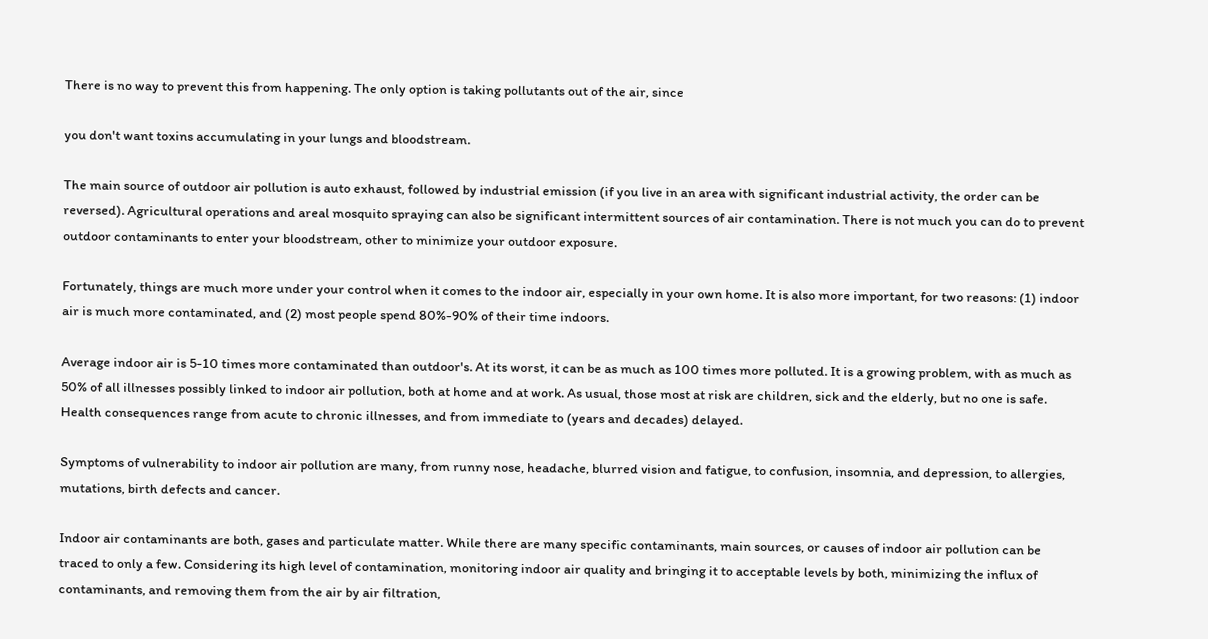There is no way to prevent this from happening. The only option is taking pollutants out of the air, since

you don't want toxins accumulating in your lungs and bloodstream.

The main source of outdoor air pollution is auto exhaust, followed by industrial emission (if you live in an area with significant industrial activity, the order can be reversed). Agricultural operations and areal mosquito spraying can also be significant intermittent sources of air contamination. There is not much you can do to prevent outdoor contaminants to enter your bloodstream, other to minimize your outdoor exposure.

Fortunately, things are much more under your control when it comes to the indoor air, especially in your own home. It is also more important, for two reasons: (1) indoor air is much more contaminated, and (2) most people spend 80%-90% of their time indoors.

Average indoor air is 5-10 times more contaminated than outdoor's. At its worst, it can be as much as 100 times more polluted. It is a growing problem, with as much as 50% of all illnesses possibly linked to indoor air pollution, both at home and at work. As usual, those most at risk are children, sick and the elderly, but no one is safe. Health consequences range from acute to chronic illnesses, and from immediate to (years and decades) delayed.

Symptoms of vulnerability to indoor air pollution are many, from runny nose, headache, blurred vision and fatigue, to confusion, insomnia, and depression, to allergies, mutations, birth defects and cancer.

Indoor air contaminants are both, gases and particulate matter. While there are many specific contaminants, main sources, or causes of indoor air pollution can be traced to only a few. Considering its high level of contamination, monitoring indoor air quality and bringing it to acceptable levels by both, minimizing the influx of contaminants, and removing them from the air by air filtration,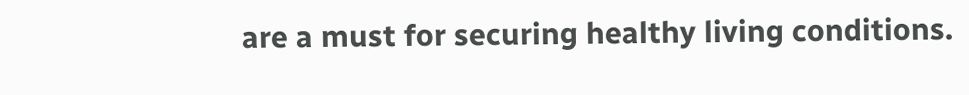are a must for securing healthy living conditions.